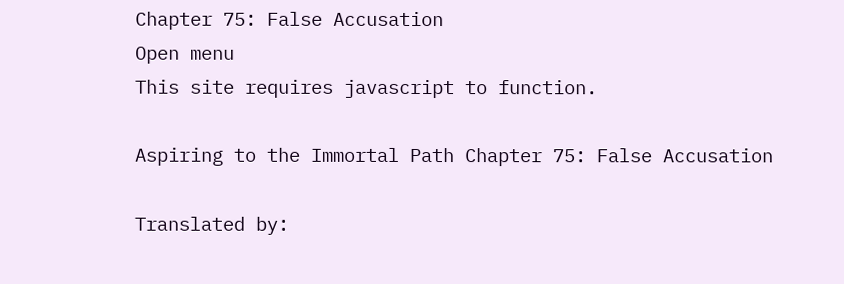Chapter 75: False Accusation
Open menu
This site requires javascript to function.

Aspiring to the Immortal Path Chapter 75: False Accusation

Translated by: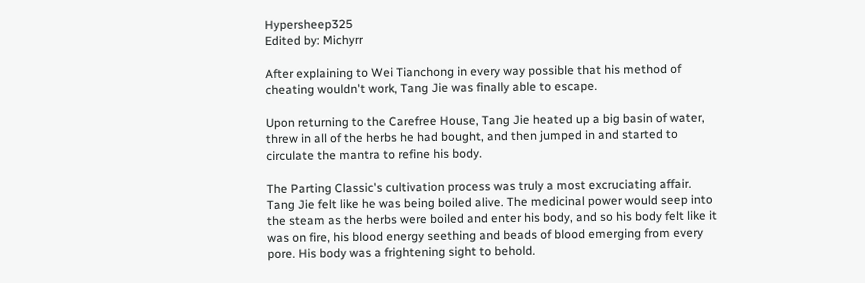Hypersheep325
Edited by: Michyrr

After explaining to Wei Tianchong in every way possible that his method of cheating wouldn't work, Tang Jie was finally able to escape.

Upon returning to the Carefree House, Tang Jie heated up a big basin of water, threw in all of the herbs he had bought, and then jumped in and started to circulate the mantra to refine his body.

The Parting Classic's cultivation process was truly a most excruciating affair. Tang Jie felt like he was being boiled alive. The medicinal power would seep into the steam as the herbs were boiled and enter his body, and so his body felt like it was on fire, his blood energy seething and beads of blood emerging from every pore. His body was a frightening sight to behold.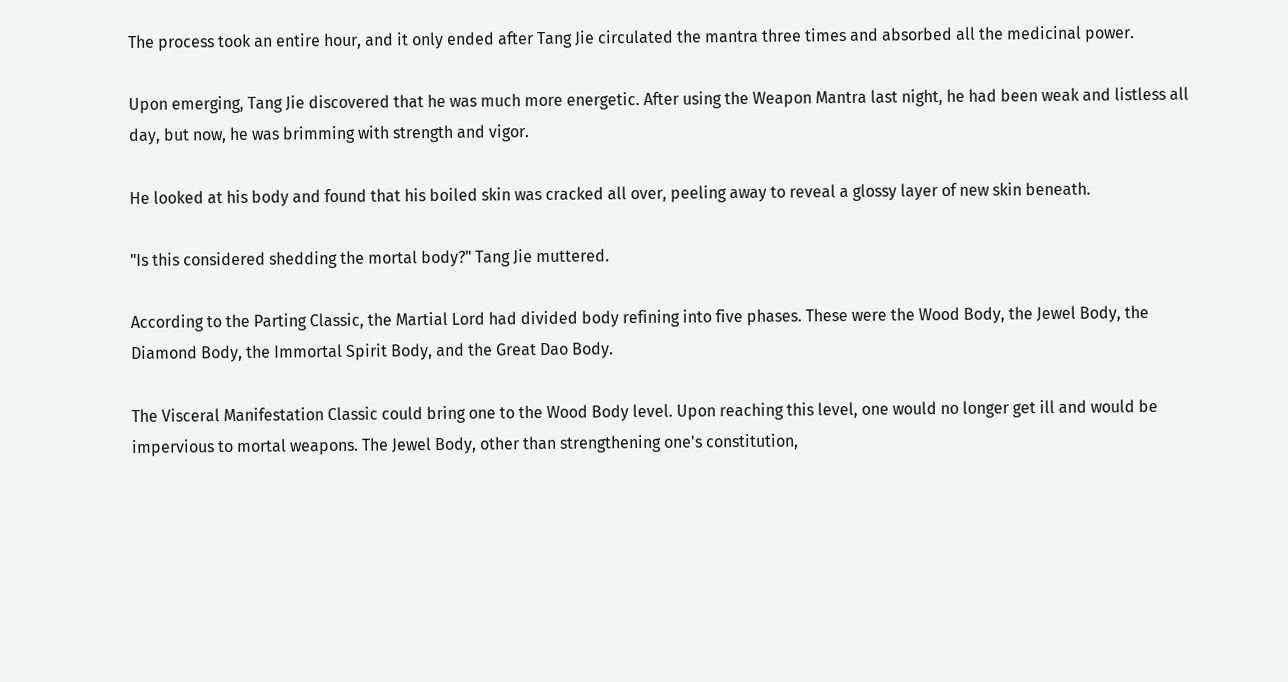The process took an entire hour, and it only ended after Tang Jie circulated the mantra three times and absorbed all the medicinal power.

Upon emerging, Tang Jie discovered that he was much more energetic. After using the Weapon Mantra last night, he had been weak and listless all day, but now, he was brimming with strength and vigor.

He looked at his body and found that his boiled skin was cracked all over, peeling away to reveal a glossy layer of new skin beneath.

"Is this considered shedding the mortal body?" Tang Jie muttered.

According to the Parting Classic, the Martial Lord had divided body refining into five phases. These were the Wood Body, the Jewel Body, the Diamond Body, the Immortal Spirit Body, and the Great Dao Body.

The Visceral Manifestation Classic could bring one to the Wood Body level. Upon reaching this level, one would no longer get ill and would be impervious to mortal weapons. The Jewel Body, other than strengthening one's constitution,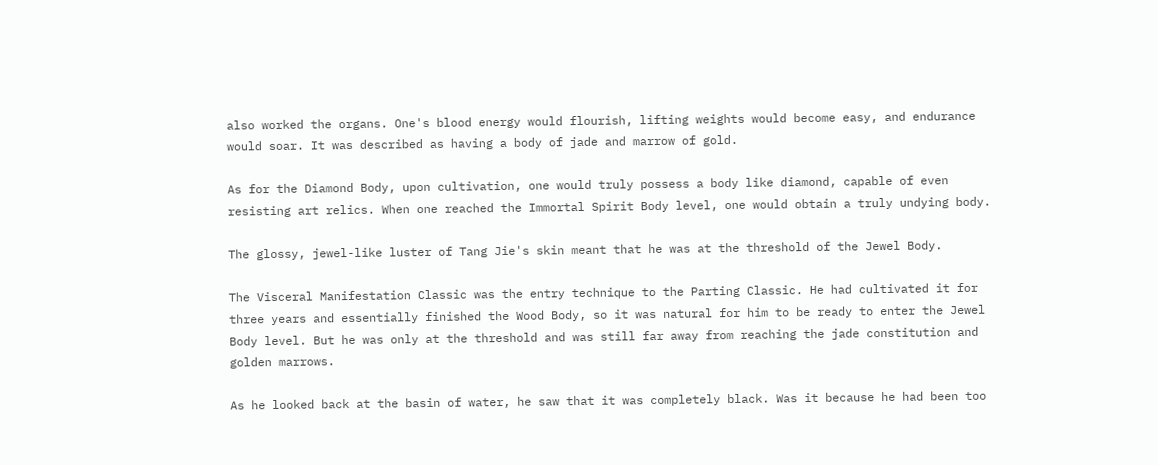also worked the organs. One's blood energy would flourish, lifting weights would become easy, and endurance would soar. It was described as having a body of jade and marrow of gold.

As for the Diamond Body, upon cultivation, one would truly possess a body like diamond, capable of even resisting art relics. When one reached the Immortal Spirit Body level, one would obtain a truly undying body.

The glossy, jewel-like luster of Tang Jie's skin meant that he was at the threshold of the Jewel Body.

The Visceral Manifestation Classic was the entry technique to the Parting Classic. He had cultivated it for three years and essentially finished the Wood Body, so it was natural for him to be ready to enter the Jewel Body level. But he was only at the threshold and was still far away from reaching the jade constitution and golden marrows.

As he looked back at the basin of water, he saw that it was completely black. Was it because he had been too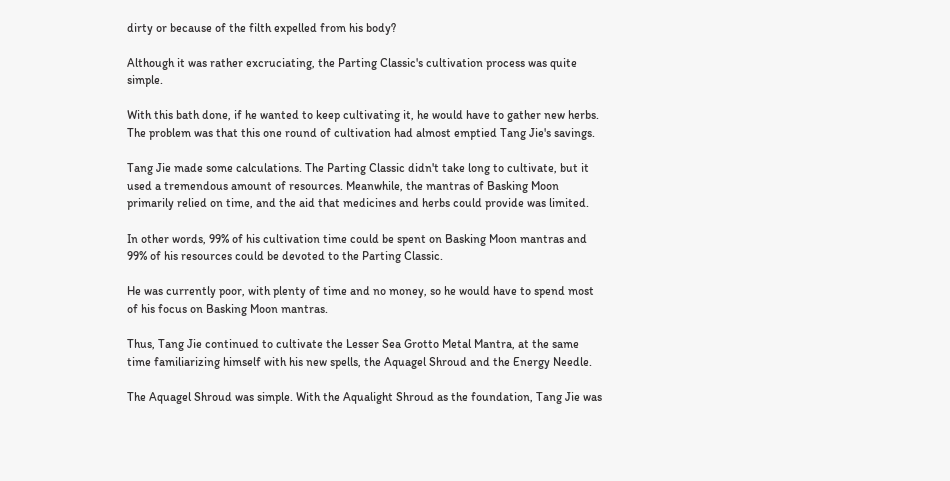dirty or because of the filth expelled from his body?

Although it was rather excruciating, the Parting Classic's cultivation process was quite simple.

With this bath done, if he wanted to keep cultivating it, he would have to gather new herbs. The problem was that this one round of cultivation had almost emptied Tang Jie's savings.

Tang Jie made some calculations. The Parting Classic didn't take long to cultivate, but it used a tremendous amount of resources. Meanwhile, the mantras of Basking Moon primarily relied on time, and the aid that medicines and herbs could provide was limited.

In other words, 99% of his cultivation time could be spent on Basking Moon mantras and 99% of his resources could be devoted to the Parting Classic.

He was currently poor, with plenty of time and no money, so he would have to spend most of his focus on Basking Moon mantras.

Thus, Tang Jie continued to cultivate the Lesser Sea Grotto Metal Mantra, at the same time familiarizing himself with his new spells, the Aquagel Shroud and the Energy Needle.

The Aquagel Shroud was simple. With the Aqualight Shroud as the foundation, Tang Jie was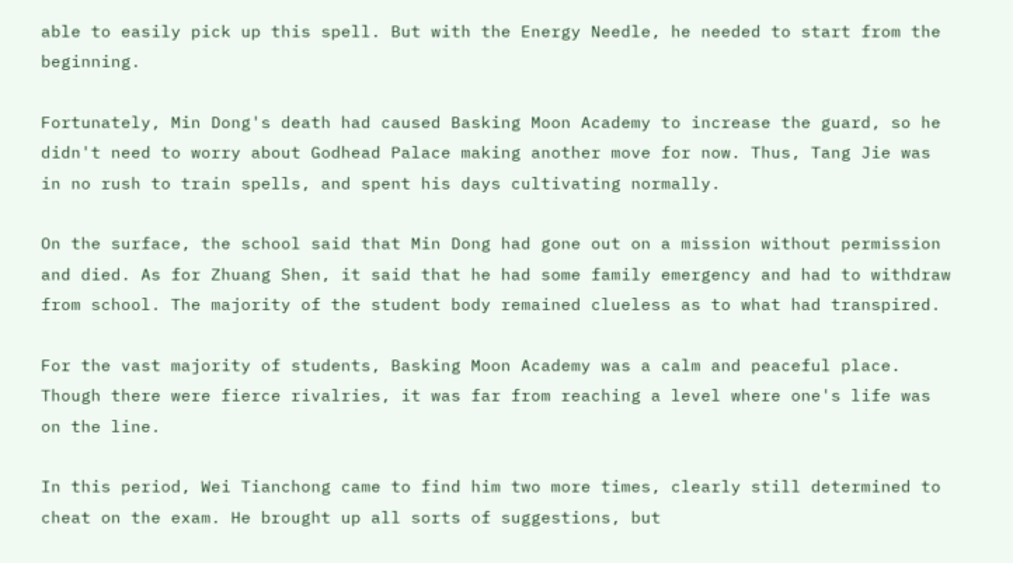able to easily pick up this spell. But with the Energy Needle, he needed to start from the beginning.

Fortunately, Min Dong's death had caused Basking Moon Academy to increase the guard, so he didn't need to worry about Godhead Palace making another move for now. Thus, Tang Jie was in no rush to train spells, and spent his days cultivating normally.

On the surface, the school said that Min Dong had gone out on a mission without permission and died. As for Zhuang Shen, it said that he had some family emergency and had to withdraw from school. The majority of the student body remained clueless as to what had transpired.

For the vast majority of students, Basking Moon Academy was a calm and peaceful place. Though there were fierce rivalries, it was far from reaching a level where one's life was on the line.

In this period, Wei Tianchong came to find him two more times, clearly still determined to cheat on the exam. He brought up all sorts of suggestions, but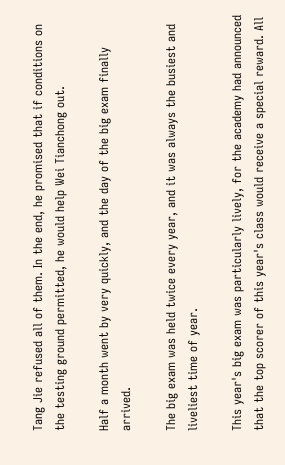Tang Jie refused all of them. In the end, he promised that if conditions on the testing ground permitted, he would help Wei Tianchong out.

Half a month went by very quickly, and the day of the big exam finally arrived.

The big exam was held twice every year, and it was always the busiest and liveliest time of year.

This year's big exam was particularly lively, for the academy had announced that the top scorer of this year's class would receive a special reward. All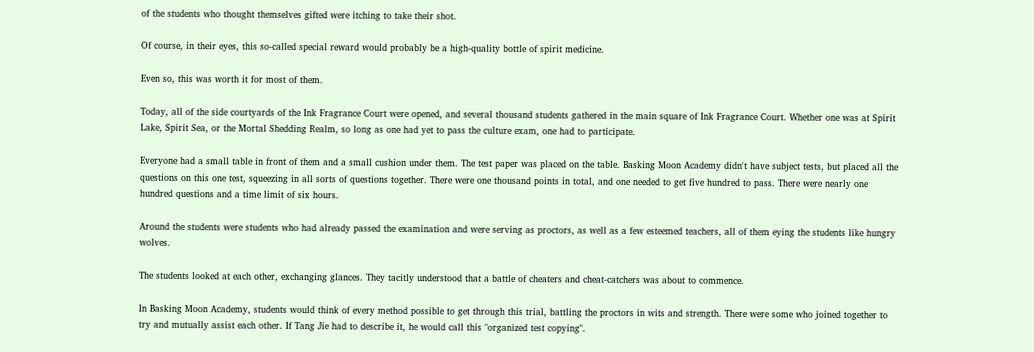of the students who thought themselves gifted were itching to take their shot.

Of course, in their eyes, this so-called special reward would probably be a high-quality bottle of spirit medicine.

Even so, this was worth it for most of them.

Today, all of the side courtyards of the Ink Fragrance Court were opened, and several thousand students gathered in the main square of Ink Fragrance Court. Whether one was at Spirit Lake, Spirit Sea, or the Mortal Shedding Realm, so long as one had yet to pass the culture exam, one had to participate.

Everyone had a small table in front of them and a small cushion under them. The test paper was placed on the table. Basking Moon Academy didn't have subject tests, but placed all the questions on this one test, squeezing in all sorts of questions together. There were one thousand points in total, and one needed to get five hundred to pass. There were nearly one hundred questions and a time limit of six hours.

Around the students were students who had already passed the examination and were serving as proctors, as well as a few esteemed teachers, all of them eying the students like hungry wolves.

The students looked at each other, exchanging glances. They tacitly understood that a battle of cheaters and cheat-catchers was about to commence.

In Basking Moon Academy, students would think of every method possible to get through this trial, battling the proctors in wits and strength. There were some who joined together to try and mutually assist each other. If Tang Jie had to describe it, he would call this "organized test copying".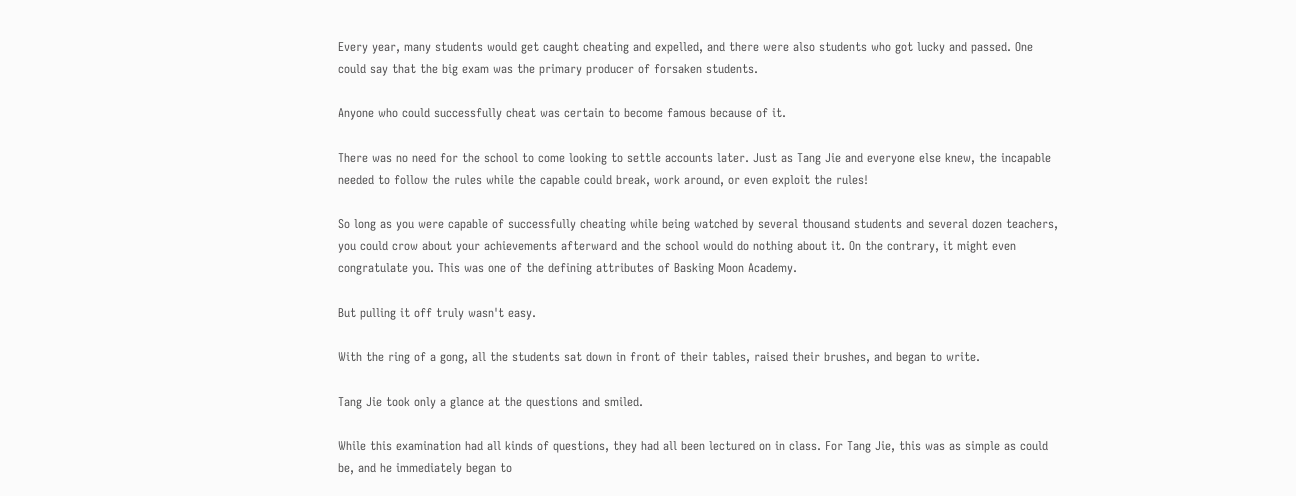Every year, many students would get caught cheating and expelled, and there were also students who got lucky and passed. One could say that the big exam was the primary producer of forsaken students.

Anyone who could successfully cheat was certain to become famous because of it.

There was no need for the school to come looking to settle accounts later. Just as Tang Jie and everyone else knew, the incapable needed to follow the rules while the capable could break, work around, or even exploit the rules!

So long as you were capable of successfully cheating while being watched by several thousand students and several dozen teachers, you could crow about your achievements afterward and the school would do nothing about it. On the contrary, it might even congratulate you. This was one of the defining attributes of Basking Moon Academy.

But pulling it off truly wasn't easy.

With the ring of a gong, all the students sat down in front of their tables, raised their brushes, and began to write.

Tang Jie took only a glance at the questions and smiled.

While this examination had all kinds of questions, they had all been lectured on in class. For Tang Jie, this was as simple as could be, and he immediately began to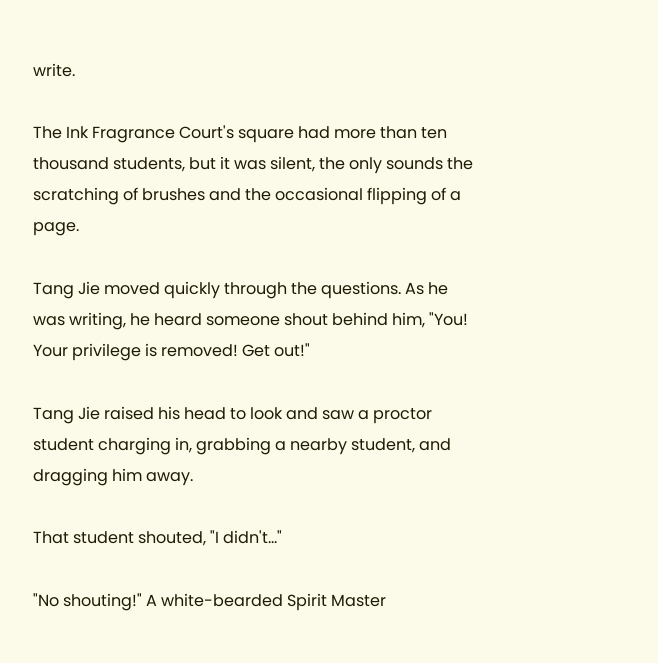write.

The Ink Fragrance Court's square had more than ten thousand students, but it was silent, the only sounds the scratching of brushes and the occasional flipping of a page.

Tang Jie moved quickly through the questions. As he was writing, he heard someone shout behind him, "You! Your privilege is removed! Get out!"

Tang Jie raised his head to look and saw a proctor student charging in, grabbing a nearby student, and dragging him away.

That student shouted, "I didn't…"

"No shouting!" A white-bearded Spirit Master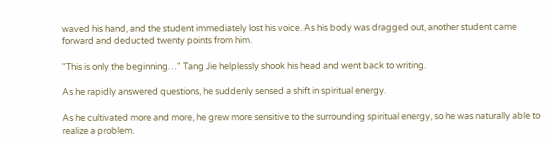waved his hand, and the student immediately lost his voice. As his body was dragged out, another student came forward and deducted twenty points from him.

"This is only the beginning…" Tang Jie helplessly shook his head and went back to writing.

As he rapidly answered questions, he suddenly sensed a shift in spiritual energy.

As he cultivated more and more, he grew more sensitive to the surrounding spiritual energy, so he was naturally able to realize a problem.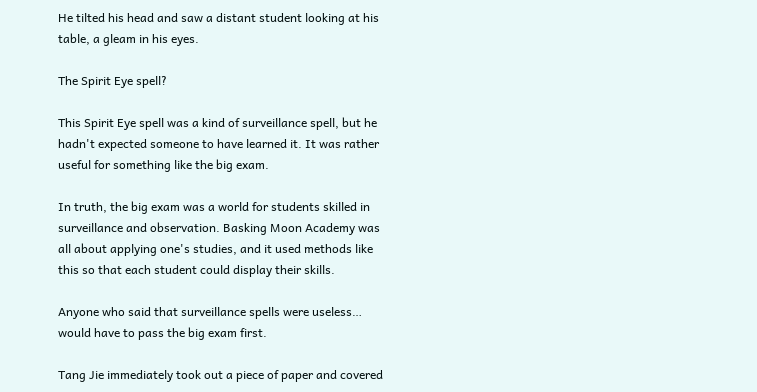He tilted his head and saw a distant student looking at his table, a gleam in his eyes.

The Spirit Eye spell?

This Spirit Eye spell was a kind of surveillance spell, but he hadn't expected someone to have learned it. It was rather useful for something like the big exam.

In truth, the big exam was a world for students skilled in surveillance and observation. Basking Moon Academy was all about applying one's studies, and it used methods like this so that each student could display their skills.

Anyone who said that surveillance spells were useless… would have to pass the big exam first.

Tang Jie immediately took out a piece of paper and covered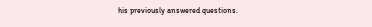his previously answered questions.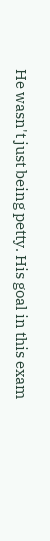He wasn't just being petty. His goal in this exam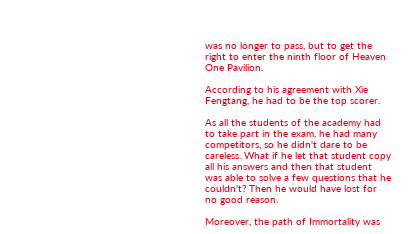was no longer to pass, but to get the right to enter the ninth floor of Heaven One Pavilion.

According to his agreement with Xie Fengtang, he had to be the top scorer.

As all the students of the academy had to take part in the exam, he had many competitors, so he didn't dare to be careless. What if he let that student copy all his answers and then that student was able to solve a few questions that he couldn't? Then he would have lost for no good reason.

Moreover, the path of Immortality was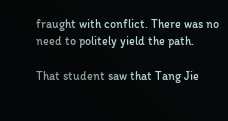fraught with conflict. There was no need to politely yield the path.

That student saw that Tang Jie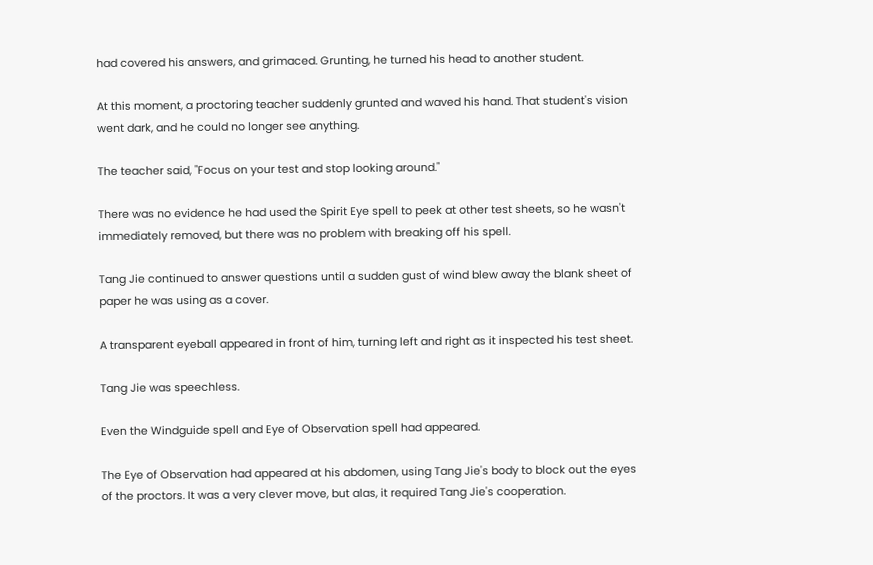had covered his answers, and grimaced. Grunting, he turned his head to another student.

At this moment, a proctoring teacher suddenly grunted and waved his hand. That student's vision went dark, and he could no longer see anything.

The teacher said, "Focus on your test and stop looking around."

There was no evidence he had used the Spirit Eye spell to peek at other test sheets, so he wasn't immediately removed, but there was no problem with breaking off his spell.

Tang Jie continued to answer questions until a sudden gust of wind blew away the blank sheet of paper he was using as a cover.

A transparent eyeball appeared in front of him, turning left and right as it inspected his test sheet.

Tang Jie was speechless.

Even the Windguide spell and Eye of Observation spell had appeared.

The Eye of Observation had appeared at his abdomen, using Tang Jie's body to block out the eyes of the proctors. It was a very clever move, but alas, it required Tang Jie's cooperation.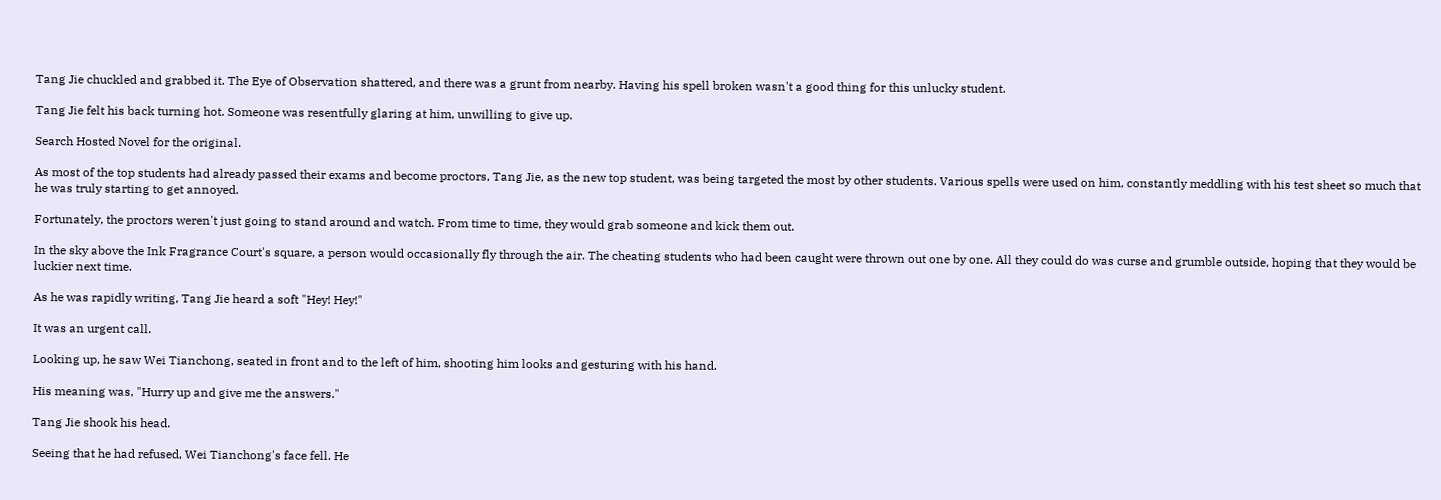Tang Jie chuckled and grabbed it. The Eye of Observation shattered, and there was a grunt from nearby. Having his spell broken wasn't a good thing for this unlucky student.

Tang Jie felt his back turning hot. Someone was resentfully glaring at him, unwilling to give up.

Search Hosted Novel for the original.

As most of the top students had already passed their exams and become proctors, Tang Jie, as the new top student, was being targeted the most by other students. Various spells were used on him, constantly meddling with his test sheet so much that he was truly starting to get annoyed.

Fortunately, the proctors weren't just going to stand around and watch. From time to time, they would grab someone and kick them out.

In the sky above the Ink Fragrance Court's square, a person would occasionally fly through the air. The cheating students who had been caught were thrown out one by one. All they could do was curse and grumble outside, hoping that they would be luckier next time.

As he was rapidly writing, Tang Jie heard a soft "Hey! Hey!"

It was an urgent call.

Looking up, he saw Wei Tianchong, seated in front and to the left of him, shooting him looks and gesturing with his hand.

His meaning was, "Hurry up and give me the answers."

Tang Jie shook his head.

Seeing that he had refused, Wei Tianchong's face fell. He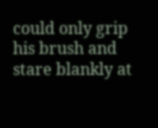could only grip his brush and stare blankly at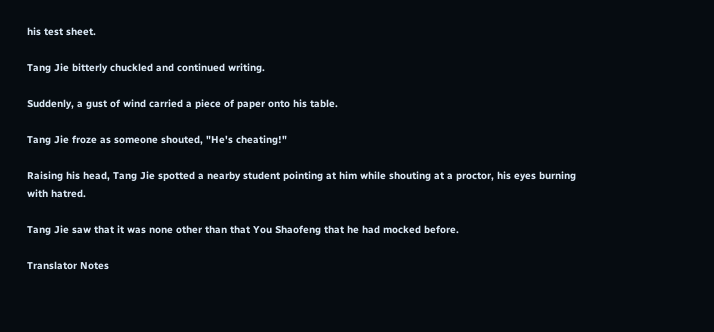his test sheet.

Tang Jie bitterly chuckled and continued writing.

Suddenly, a gust of wind carried a piece of paper onto his table.

Tang Jie froze as someone shouted, "He's cheating!"

Raising his head, Tang Jie spotted a nearby student pointing at him while shouting at a proctor, his eyes burning with hatred.

Tang Jie saw that it was none other than that You Shaofeng that he had mocked before.

Translator Notes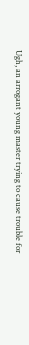Ugh, an arrogant young master trying to cause trouble for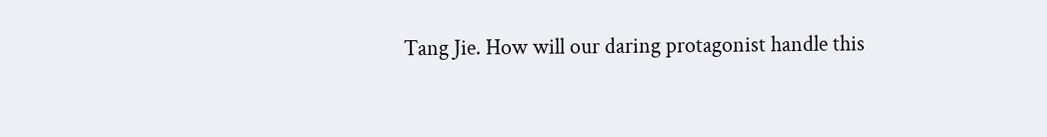Tang Jie. How will our daring protagonist handle this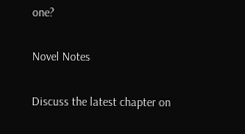one?

Novel Notes

Discuss the latest chapter on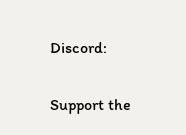Discord:

Support the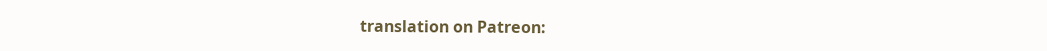translation on Patreon: